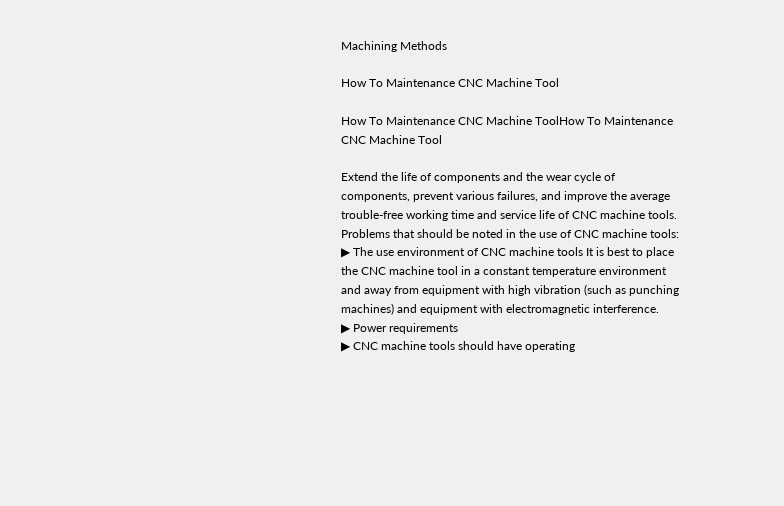Machining Methods

How To Maintenance CNC Machine Tool

How To Maintenance CNC Machine ToolHow To Maintenance CNC Machine Tool

Extend the life of components and the wear cycle of components, prevent various failures, and improve the average trouble-free working time and service life of CNC machine tools.
Problems that should be noted in the use of CNC machine tools:
▶ The use environment of CNC machine tools It is best to place the CNC machine tool in a constant temperature environment and away from equipment with high vibration (such as punching machines) and equipment with electromagnetic interference.
▶ Power requirements
▶ CNC machine tools should have operating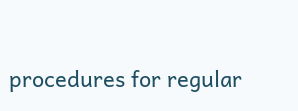procedures for regular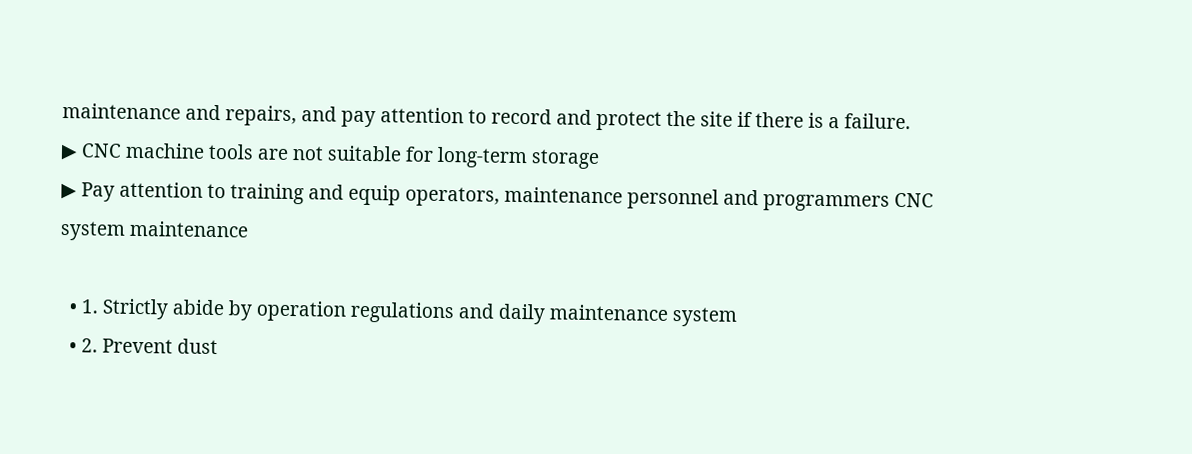maintenance and repairs, and pay attention to record and protect the site if there is a failure.
▶ CNC machine tools are not suitable for long-term storage
▶ Pay attention to training and equip operators, maintenance personnel and programmers CNC system maintenance

  • 1. Strictly abide by operation regulations and daily maintenance system
  • 2. Prevent dust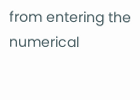from entering the numerical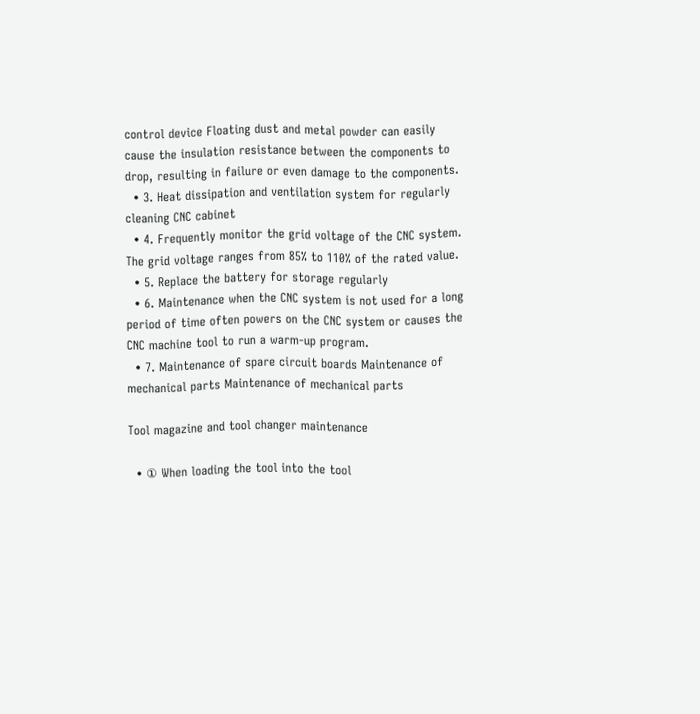control device Floating dust and metal powder can easily cause the insulation resistance between the components to drop, resulting in failure or even damage to the components.
  • 3. Heat dissipation and ventilation system for regularly cleaning CNC cabinet
  • 4. Frequently monitor the grid voltage of the CNC system. The grid voltage ranges from 85% to 110% of the rated value.
  • 5. Replace the battery for storage regularly
  • 6. Maintenance when the CNC system is not used for a long period of time often powers on the CNC system or causes the CNC machine tool to run a warm-up program.
  • 7. Maintenance of spare circuit boards Maintenance of mechanical parts Maintenance of mechanical parts

Tool magazine and tool changer maintenance

  • ① When loading the tool into the tool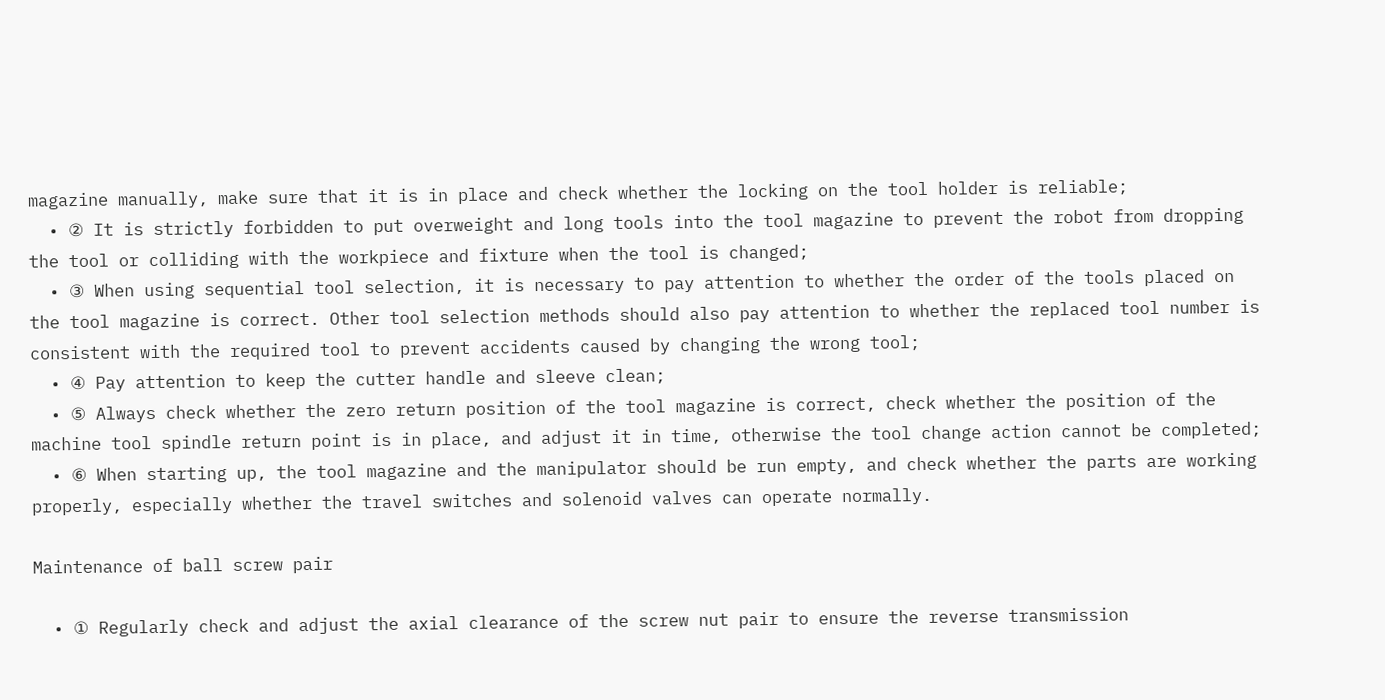magazine manually, make sure that it is in place and check whether the locking on the tool holder is reliable;
  • ② It is strictly forbidden to put overweight and long tools into the tool magazine to prevent the robot from dropping the tool or colliding with the workpiece and fixture when the tool is changed;
  • ③ When using sequential tool selection, it is necessary to pay attention to whether the order of the tools placed on the tool magazine is correct. Other tool selection methods should also pay attention to whether the replaced tool number is consistent with the required tool to prevent accidents caused by changing the wrong tool;
  • ④ Pay attention to keep the cutter handle and sleeve clean;
  • ⑤ Always check whether the zero return position of the tool magazine is correct, check whether the position of the machine tool spindle return point is in place, and adjust it in time, otherwise the tool change action cannot be completed;
  • ⑥ When starting up, the tool magazine and the manipulator should be run empty, and check whether the parts are working properly, especially whether the travel switches and solenoid valves can operate normally.

Maintenance of ball screw pair

  • ① Regularly check and adjust the axial clearance of the screw nut pair to ensure the reverse transmission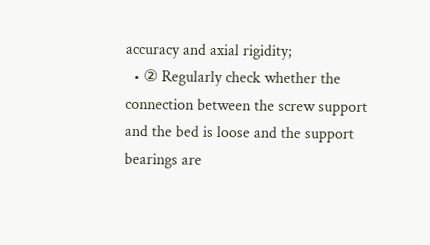accuracy and axial rigidity;
  • ② Regularly check whether the connection between the screw support and the bed is loose and the support bearings are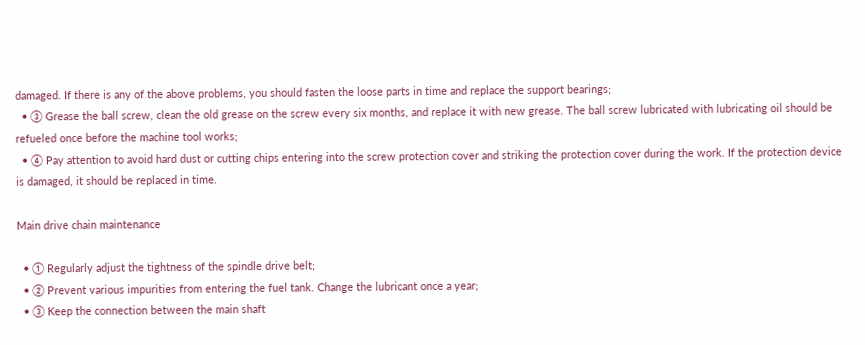damaged. If there is any of the above problems, you should fasten the loose parts in time and replace the support bearings;
  • ③ Grease the ball screw, clean the old grease on the screw every six months, and replace it with new grease. The ball screw lubricated with lubricating oil should be refueled once before the machine tool works;
  • ④ Pay attention to avoid hard dust or cutting chips entering into the screw protection cover and striking the protection cover during the work. If the protection device is damaged, it should be replaced in time.

Main drive chain maintenance

  • ① Regularly adjust the tightness of the spindle drive belt;
  • ② Prevent various impurities from entering the fuel tank. Change the lubricant once a year;
  • ③ Keep the connection between the main shaft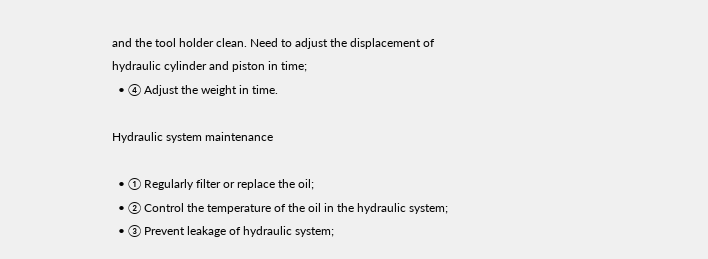and the tool holder clean. Need to adjust the displacement of hydraulic cylinder and piston in time;
  • ④ Adjust the weight in time.

Hydraulic system maintenance

  • ① Regularly filter or replace the oil;
  • ② Control the temperature of the oil in the hydraulic system;
  • ③ Prevent leakage of hydraulic system;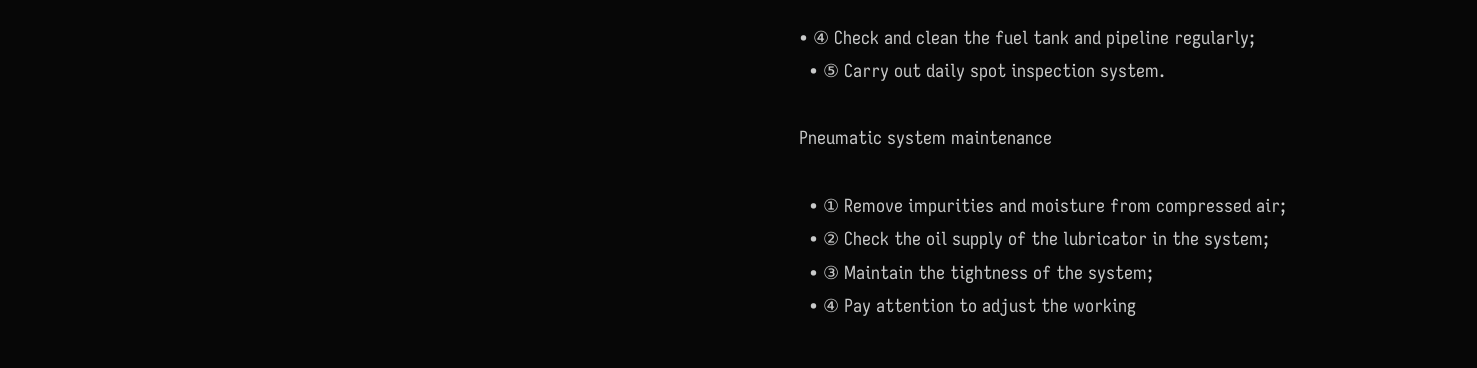• ④ Check and clean the fuel tank and pipeline regularly;
  • ⑤ Carry out daily spot inspection system.

Pneumatic system maintenance

  • ① Remove impurities and moisture from compressed air;
  • ② Check the oil supply of the lubricator in the system;
  • ③ Maintain the tightness of the system;
  • ④ Pay attention to adjust the working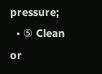pressure;
  • ⑤ Clean or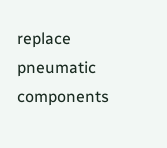replace pneumatic components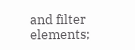and filter elements;